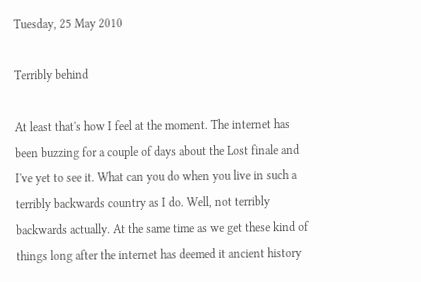Tuesday, 25 May 2010

Terribly behind

At least that's how I feel at the moment. The internet has been buzzing for a couple of days about the Lost finale and I've yet to see it. What can you do when you live in such a terribly backwards country as I do. Well, not terribly backwards actually. At the same time as we get these kind of things long after the internet has deemed it ancient history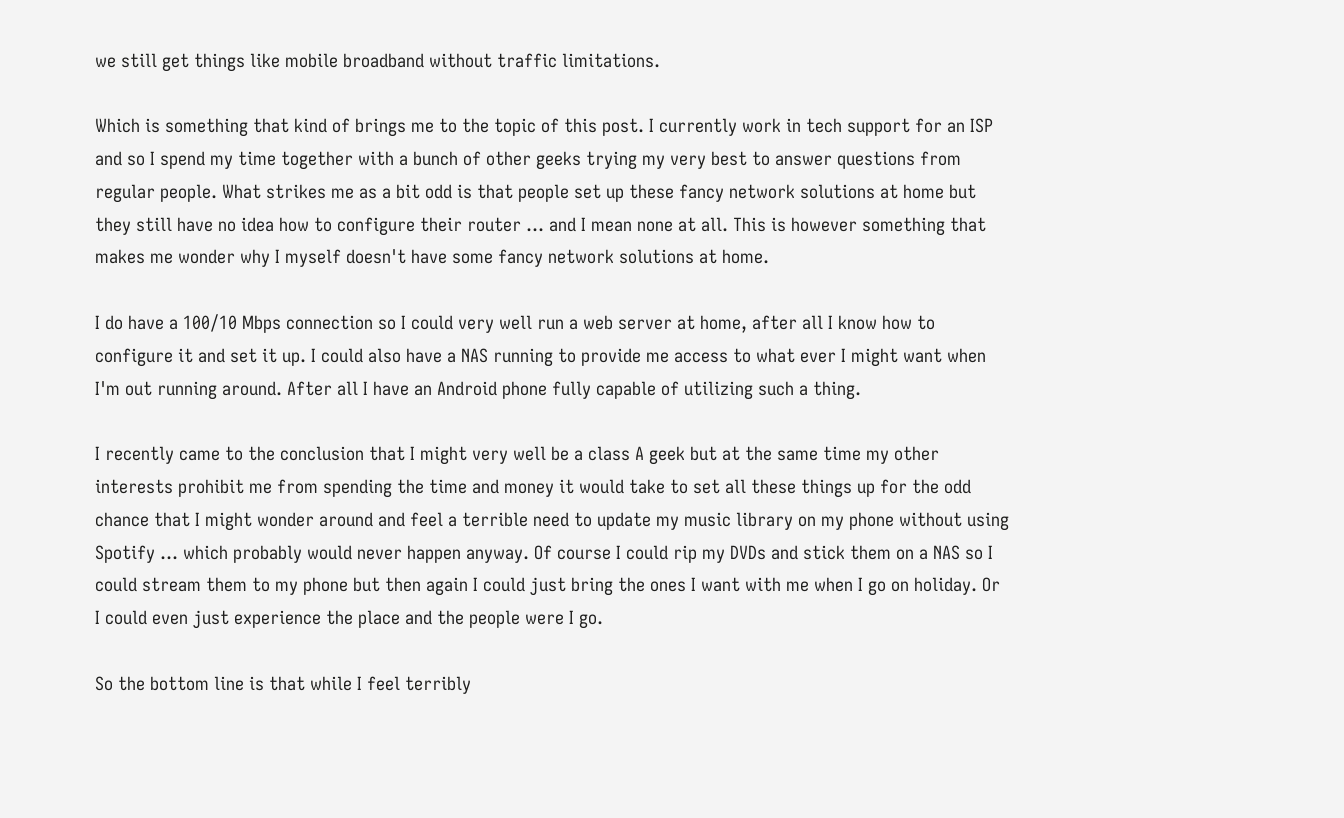we still get things like mobile broadband without traffic limitations.

Which is something that kind of brings me to the topic of this post. I currently work in tech support for an ISP and so I spend my time together with a bunch of other geeks trying my very best to answer questions from regular people. What strikes me as a bit odd is that people set up these fancy network solutions at home but they still have no idea how to configure their router ... and I mean none at all. This is however something that makes me wonder why I myself doesn't have some fancy network solutions at home.

I do have a 100/10 Mbps connection so I could very well run a web server at home, after all I know how to configure it and set it up. I could also have a NAS running to provide me access to what ever I might want when I'm out running around. After all I have an Android phone fully capable of utilizing such a thing.

I recently came to the conclusion that I might very well be a class A geek but at the same time my other interests prohibit me from spending the time and money it would take to set all these things up for the odd chance that I might wonder around and feel a terrible need to update my music library on my phone without using Spotify ... which probably would never happen anyway. Of course I could rip my DVDs and stick them on a NAS so I could stream them to my phone but then again I could just bring the ones I want with me when I go on holiday. Or I could even just experience the place and the people were I go.

So the bottom line is that while I feel terribly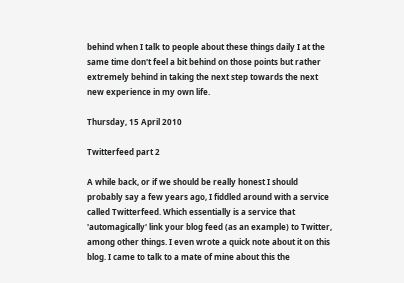behind when I talk to people about these things daily I at the same time don't feel a bit behind on those points but rather extremely behind in taking the next step towards the next new experience in my own life.

Thursday, 15 April 2010

Twitterfeed part 2

A while back, or if we should be really honest I should probably say a few years ago, I fiddled around with a service called Twitterfeed. Which essentially is a service that 'automagically' link your blog feed (as an example) to Twitter, among other things. I even wrote a quick note about it on this blog. I came to talk to a mate of mine about this the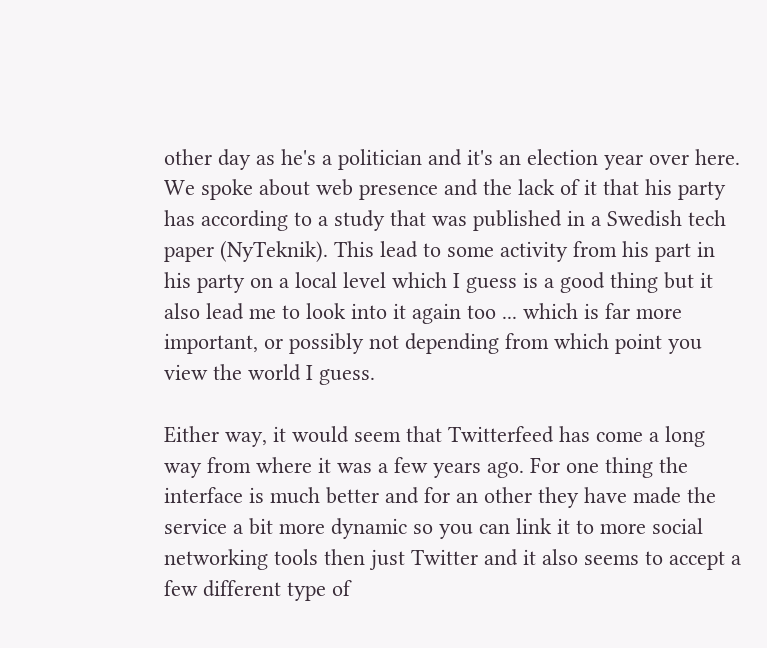other day as he's a politician and it's an election year over here. We spoke about web presence and the lack of it that his party has according to a study that was published in a Swedish tech paper (NyTeknik). This lead to some activity from his part in his party on a local level which I guess is a good thing but it also lead me to look into it again too ... which is far more important, or possibly not depending from which point you view the world I guess.

Either way, it would seem that Twitterfeed has come a long way from where it was a few years ago. For one thing the interface is much better and for an other they have made the service a bit more dynamic so you can link it to more social networking tools then just Twitter and it also seems to accept a few different type of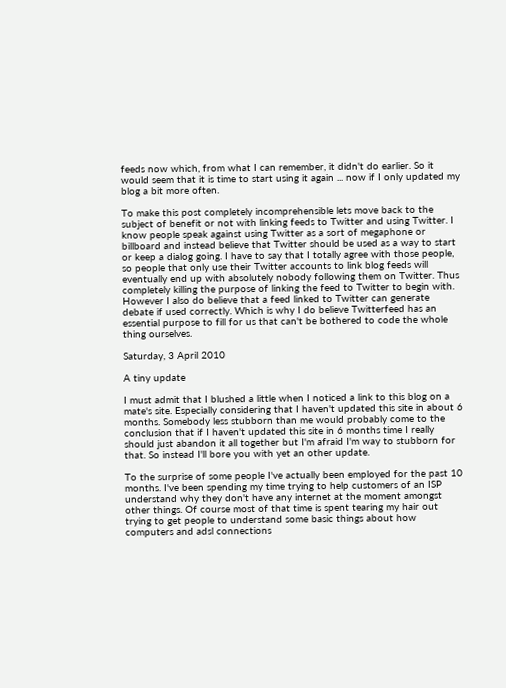feeds now which, from what I can remember, it didn't do earlier. So it would seem that it is time to start using it again ... now if I only updated my blog a bit more often.

To make this post completely incomprehensible lets move back to the subject of benefit or not with linking feeds to Twitter and using Twitter. I know people speak against using Twitter as a sort of megaphone or billboard and instead believe that Twitter should be used as a way to start or keep a dialog going. I have to say that I totally agree with those people, so people that only use their Twitter accounts to link blog feeds will eventually end up with absolutely nobody following them on Twitter. Thus completely killing the purpose of linking the feed to Twitter to begin with. However I also do believe that a feed linked to Twitter can generate debate if used correctly. Which is why I do believe Twitterfeed has an essential purpose to fill for us that can't be bothered to code the whole thing ourselves.

Saturday, 3 April 2010

A tiny update

I must admit that I blushed a little when I noticed a link to this blog on a mate's site. Especially considering that I haven't updated this site in about 6 months. Somebody less stubborn than me would probably come to the conclusion that if I haven't updated this site in 6 months time I really should just abandon it all together but I'm afraid I'm way to stubborn for that. So instead I'll bore you with yet an other update.

To the surprise of some people I've actually been employed for the past 10 months. I've been spending my time trying to help customers of an ISP understand why they don't have any internet at the moment amongst other things. Of course most of that time is spent tearing my hair out trying to get people to understand some basic things about how computers and adsl connections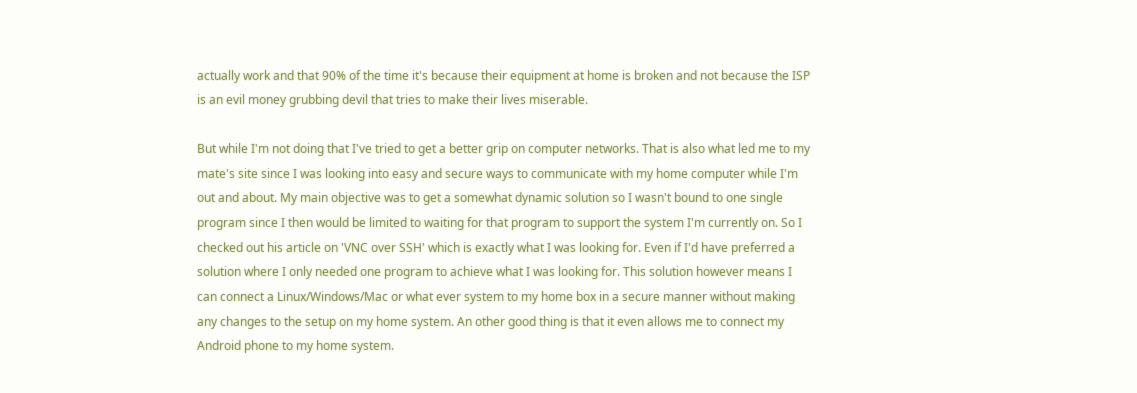actually work and that 90% of the time it's because their equipment at home is broken and not because the ISP is an evil money grubbing devil that tries to make their lives miserable.

But while I'm not doing that I've tried to get a better grip on computer networks. That is also what led me to my mate's site since I was looking into easy and secure ways to communicate with my home computer while I'm out and about. My main objective was to get a somewhat dynamic solution so I wasn't bound to one single program since I then would be limited to waiting for that program to support the system I'm currently on. So I checked out his article on 'VNC over SSH' which is exactly what I was looking for. Even if I'd have preferred a solution where I only needed one program to achieve what I was looking for. This solution however means I can connect a Linux/Windows/Mac or what ever system to my home box in a secure manner without making any changes to the setup on my home system. An other good thing is that it even allows me to connect my Android phone to my home system.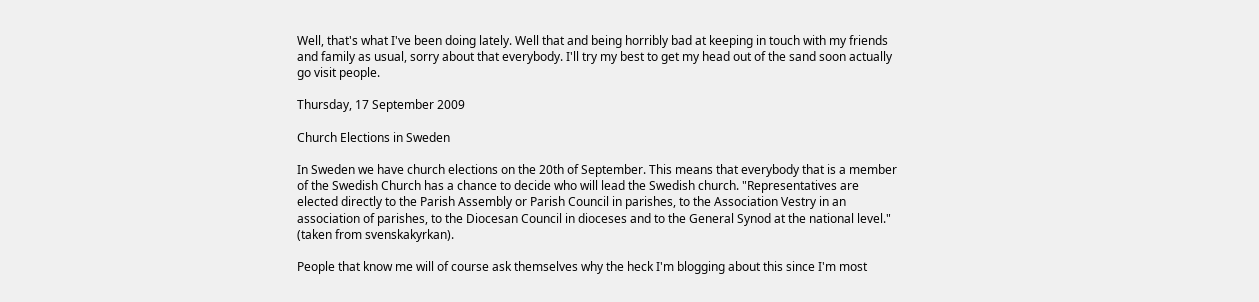Well, that's what I've been doing lately. Well that and being horribly bad at keeping in touch with my friends and family as usual, sorry about that everybody. I'll try my best to get my head out of the sand soon actually go visit people.

Thursday, 17 September 2009

Church Elections in Sweden

In Sweden we have church elections on the 20th of September. This means that everybody that is a member of the Swedish Church has a chance to decide who will lead the Swedish church. "Representatives are elected directly to the Parish Assembly or Parish Council in parishes, to the Association Vestry in an association of parishes, to the Diocesan Council in dioceses and to the General Synod at the national level." (taken from svenskakyrkan).

People that know me will of course ask themselves why the heck I'm blogging about this since I'm most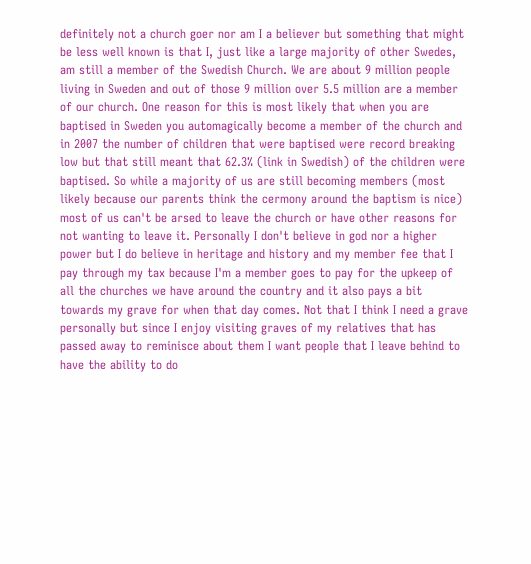definitely not a church goer nor am I a believer but something that might be less well known is that I, just like a large majority of other Swedes, am still a member of the Swedish Church. We are about 9 million people living in Sweden and out of those 9 million over 5.5 million are a member of our church. One reason for this is most likely that when you are baptised in Sweden you automagically become a member of the church and in 2007 the number of children that were baptised were record breaking low but that still meant that 62.3% (link in Swedish) of the children were baptised. So while a majority of us are still becoming members (most likely because our parents think the cermony around the baptism is nice) most of us can't be arsed to leave the church or have other reasons for not wanting to leave it. Personally I don't believe in god nor a higher power but I do believe in heritage and history and my member fee that I pay through my tax because I'm a member goes to pay for the upkeep of all the churches we have around the country and it also pays a bit towards my grave for when that day comes. Not that I think I need a grave personally but since I enjoy visiting graves of my relatives that has passed away to reminisce about them I want people that I leave behind to have the ability to do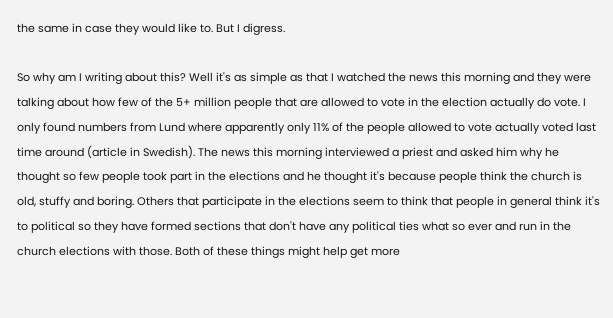the same in case they would like to. But I digress.

So why am I writing about this? Well it's as simple as that I watched the news this morning and they were talking about how few of the 5+ million people that are allowed to vote in the election actually do vote. I only found numbers from Lund where apparently only 11% of the people allowed to vote actually voted last time around (article in Swedish). The news this morning interviewed a priest and asked him why he thought so few people took part in the elections and he thought it's because people think the church is old, stuffy and boring. Others that participate in the elections seem to think that people in general think it's to political so they have formed sections that don't have any political ties what so ever and run in the church elections with those. Both of these things might help get more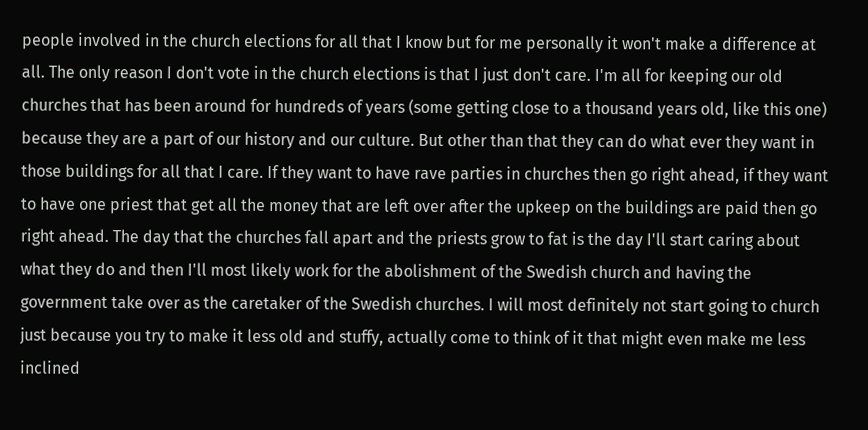people involved in the church elections for all that I know but for me personally it won't make a difference at all. The only reason I don't vote in the church elections is that I just don't care. I'm all for keeping our old churches that has been around for hundreds of years (some getting close to a thousand years old, like this one) because they are a part of our history and our culture. But other than that they can do what ever they want in those buildings for all that I care. If they want to have rave parties in churches then go right ahead, if they want to have one priest that get all the money that are left over after the upkeep on the buildings are paid then go right ahead. The day that the churches fall apart and the priests grow to fat is the day I'll start caring about what they do and then I'll most likely work for the abolishment of the Swedish church and having the government take over as the caretaker of the Swedish churches. I will most definitely not start going to church just because you try to make it less old and stuffy, actually come to think of it that might even make me less inclined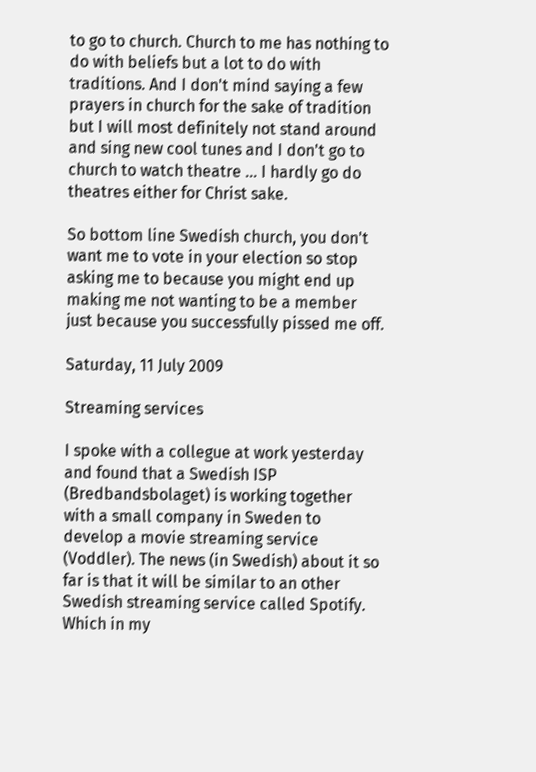to go to church. Church to me has nothing to do with beliefs but a lot to do with traditions. And I don't mind saying a few prayers in church for the sake of tradition but I will most definitely not stand around and sing new cool tunes and I don't go to church to watch theatre ... I hardly go do theatres either for Christ sake.

So bottom line Swedish church, you don't want me to vote in your election so stop asking me to because you might end up making me not wanting to be a member just because you successfully pissed me off.

Saturday, 11 July 2009

Streaming services

I spoke with a collegue at work yesterday and found that a Swedish ISP (Bredbandsbolaget) is working together with a small company in Sweden to develop a movie streaming service (Voddler). The news (in Swedish) about it so far is that it will be similar to an other Swedish streaming service called Spotify. Which in my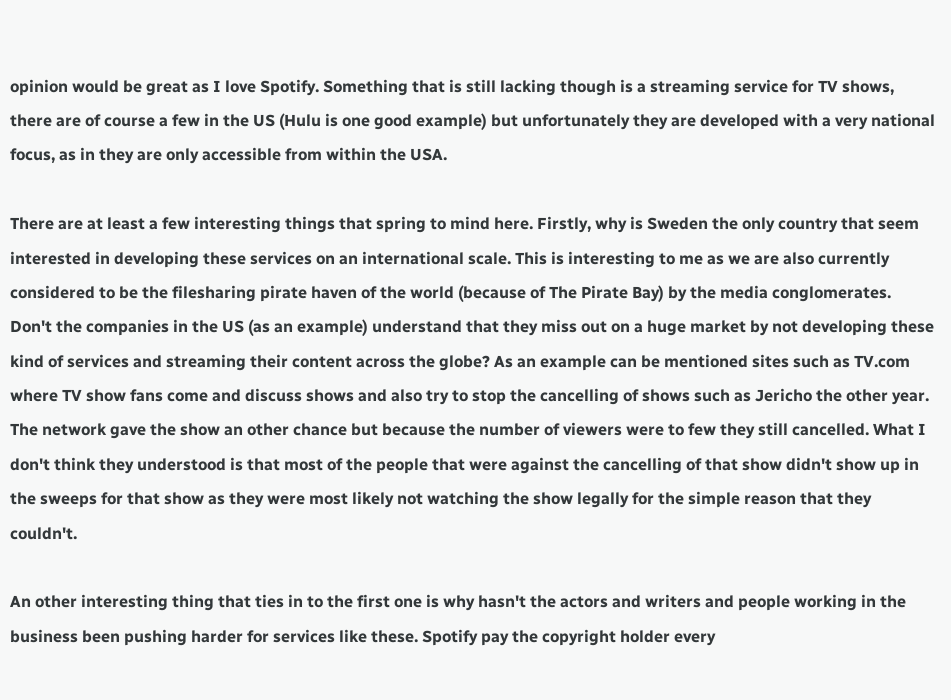opinion would be great as I love Spotify. Something that is still lacking though is a streaming service for TV shows, there are of course a few in the US (Hulu is one good example) but unfortunately they are developed with a very national focus, as in they are only accessible from within the USA.

There are at least a few interesting things that spring to mind here. Firstly, why is Sweden the only country that seem interested in developing these services on an international scale. This is interesting to me as we are also currently considered to be the filesharing pirate haven of the world (because of The Pirate Bay) by the media conglomerates. Don't the companies in the US (as an example) understand that they miss out on a huge market by not developing these kind of services and streaming their content across the globe? As an example can be mentioned sites such as TV.com where TV show fans come and discuss shows and also try to stop the cancelling of shows such as Jericho the other year. The network gave the show an other chance but because the number of viewers were to few they still cancelled. What I don't think they understood is that most of the people that were against the cancelling of that show didn't show up in the sweeps for that show as they were most likely not watching the show legally for the simple reason that they couldn't.

An other interesting thing that ties in to the first one is why hasn't the actors and writers and people working in the business been pushing harder for services like these. Spotify pay the copyright holder every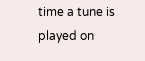time a tune is played on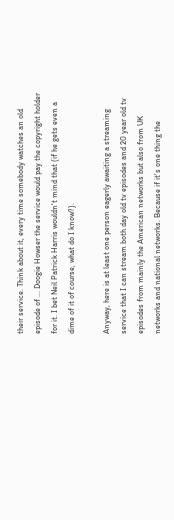their service. Think about it, every time somebody watches an old episode of ... Doogie Howser the service would pay the copyright holder for it. I bet Neil Patrick Harris wouldn't mind that (if he gets even a dime of it of course, what do I know?).

Anyway, here is at least one person eagerly awaiting a streaming service that I can stream both day old tv episodes and 20 year old tv episodes from mainly the American networks but also from UK networks and national networks. Because if it's one thing the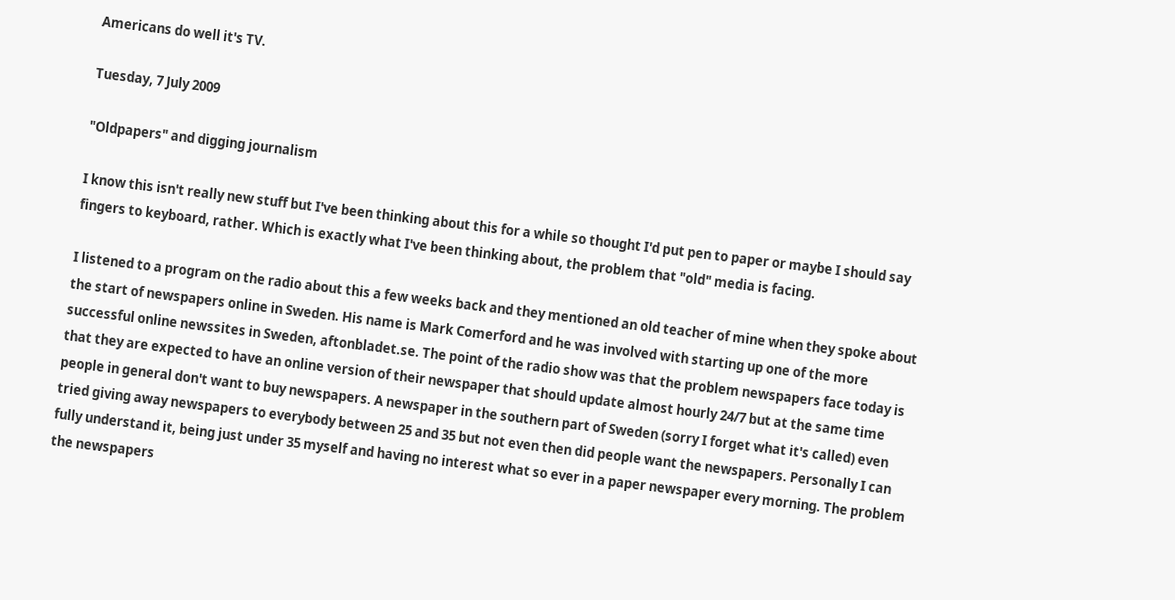Americans do well it's TV.

Tuesday, 7 July 2009

"Oldpapers" and digging journalism

I know this isn't really new stuff but I've been thinking about this for a while so thought I'd put pen to paper or maybe I should say fingers to keyboard, rather. Which is exactly what I've been thinking about, the problem that "old" media is facing.

I listened to a program on the radio about this a few weeks back and they mentioned an old teacher of mine when they spoke about the start of newspapers online in Sweden. His name is Mark Comerford and he was involved with starting up one of the more successful online newssites in Sweden, aftonbladet.se. The point of the radio show was that the problem newspapers face today is that they are expected to have an online version of their newspaper that should update almost hourly 24/7 but at the same time people in general don't want to buy newspapers. A newspaper in the southern part of Sweden (sorry I forget what it's called) even tried giving away newspapers to everybody between 25 and 35 but not even then did people want the newspapers. Personally I can fully understand it, being just under 35 myself and having no interest what so ever in a paper newspaper every morning. The problem the newspapers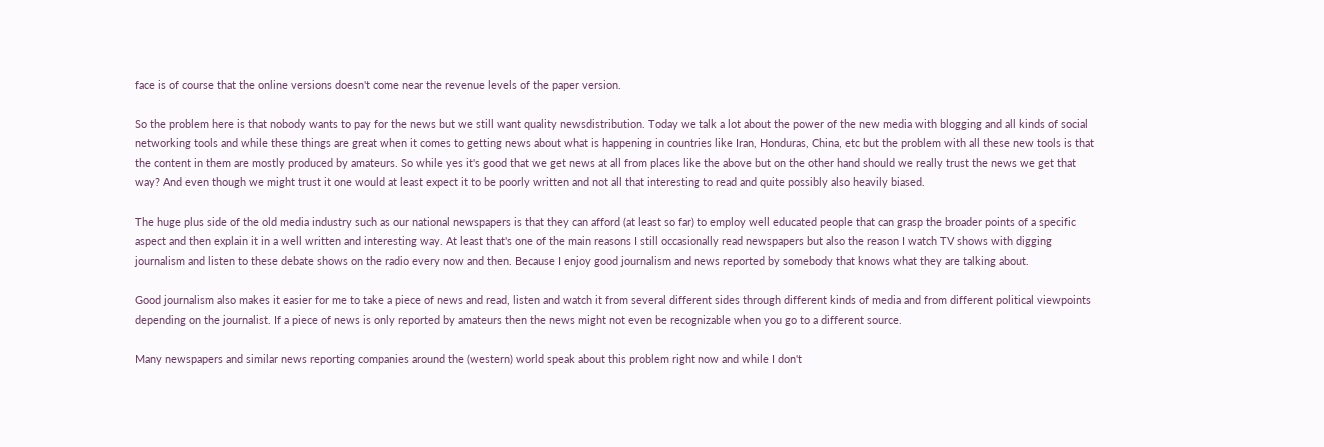face is of course that the online versions doesn't come near the revenue levels of the paper version.

So the problem here is that nobody wants to pay for the news but we still want quality newsdistribution. Today we talk a lot about the power of the new media with blogging and all kinds of social networking tools and while these things are great when it comes to getting news about what is happening in countries like Iran, Honduras, China, etc but the problem with all these new tools is that the content in them are mostly produced by amateurs. So while yes it's good that we get news at all from places like the above but on the other hand should we really trust the news we get that way? And even though we might trust it one would at least expect it to be poorly written and not all that interesting to read and quite possibly also heavily biased.

The huge plus side of the old media industry such as our national newspapers is that they can afford (at least so far) to employ well educated people that can grasp the broader points of a specific aspect and then explain it in a well written and interesting way. At least that's one of the main reasons I still occasionally read newspapers but also the reason I watch TV shows with digging journalism and listen to these debate shows on the radio every now and then. Because I enjoy good journalism and news reported by somebody that knows what they are talking about.

Good journalism also makes it easier for me to take a piece of news and read, listen and watch it from several different sides through different kinds of media and from different political viewpoints depending on the journalist. If a piece of news is only reported by amateurs then the news might not even be recognizable when you go to a different source.

Many newspapers and similar news reporting companies around the (western) world speak about this problem right now and while I don't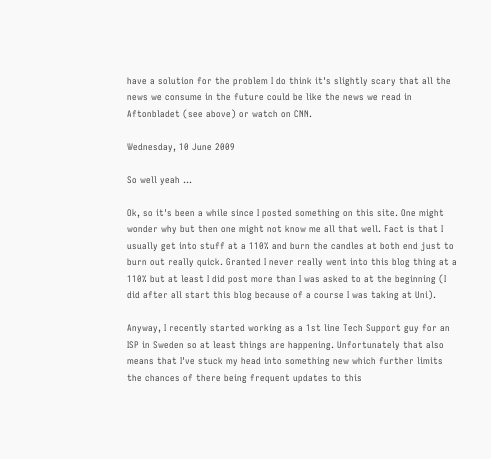have a solution for the problem I do think it's slightly scary that all the news we consume in the future could be like the news we read in Aftonbladet (see above) or watch on CNN.

Wednesday, 10 June 2009

So well yeah ...

Ok, so it's been a while since I posted something on this site. One might wonder why but then one might not know me all that well. Fact is that I usually get into stuff at a 110% and burn the candles at both end just to burn out really quick. Granted I never really went into this blog thing at a 110% but at least I did post more than I was asked to at the beginning (I did after all start this blog because of a course I was taking at Uni).

Anyway, I recently started working as a 1st line Tech Support guy for an ISP in Sweden so at least things are happening. Unfortunately that also means that I've stuck my head into something new which further limits the chances of there being frequent updates to this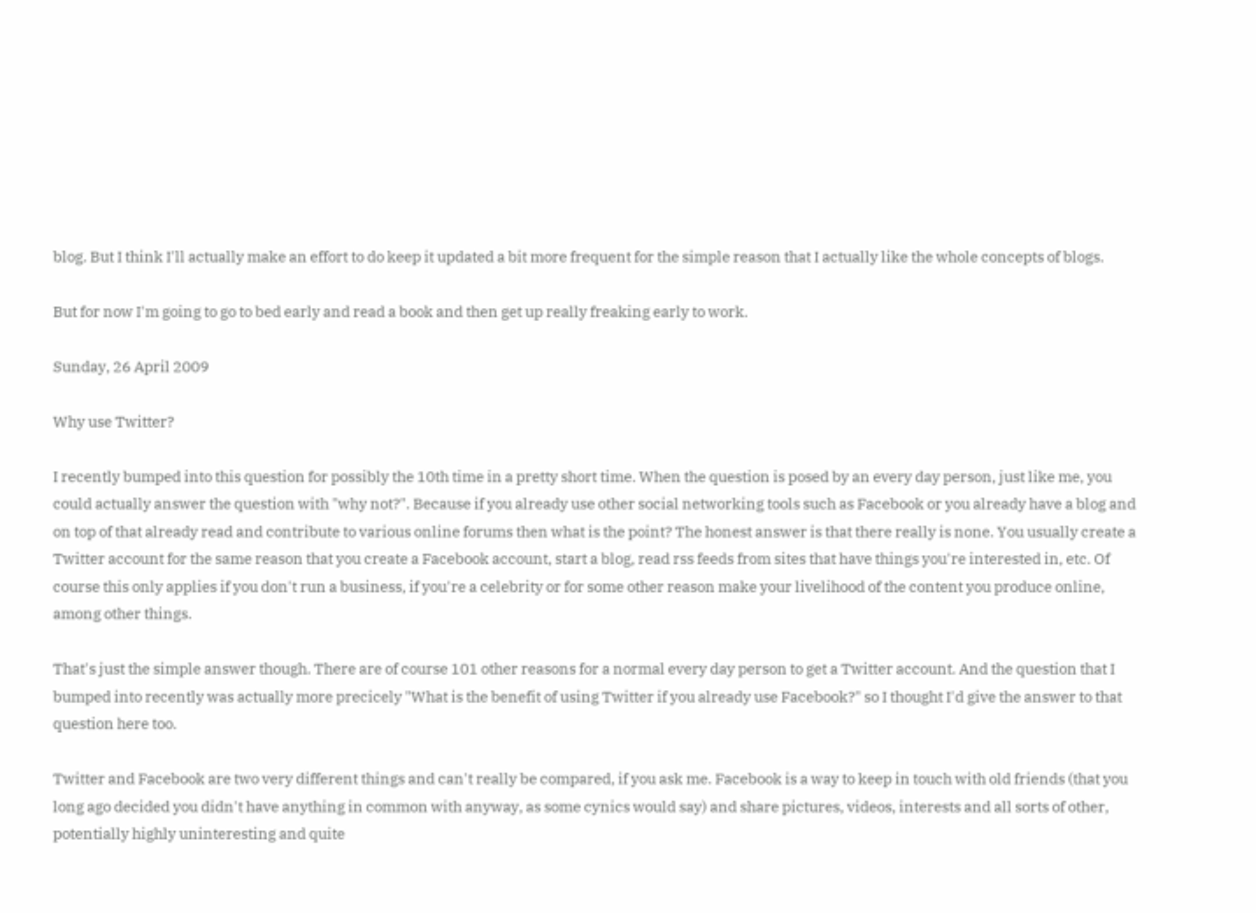blog. But I think I'll actually make an effort to do keep it updated a bit more frequent for the simple reason that I actually like the whole concepts of blogs.

But for now I'm going to go to bed early and read a book and then get up really freaking early to work.

Sunday, 26 April 2009

Why use Twitter?

I recently bumped into this question for possibly the 10th time in a pretty short time. When the question is posed by an every day person, just like me, you could actually answer the question with "why not?". Because if you already use other social networking tools such as Facebook or you already have a blog and on top of that already read and contribute to various online forums then what is the point? The honest answer is that there really is none. You usually create a Twitter account for the same reason that you create a Facebook account, start a blog, read rss feeds from sites that have things you're interested in, etc. Of course this only applies if you don't run a business, if you're a celebrity or for some other reason make your livelihood of the content you produce online, among other things.

That's just the simple answer though. There are of course 101 other reasons for a normal every day person to get a Twitter account. And the question that I bumped into recently was actually more precicely "What is the benefit of using Twitter if you already use Facebook?" so I thought I'd give the answer to that question here too.

Twitter and Facebook are two very different things and can't really be compared, if you ask me. Facebook is a way to keep in touch with old friends (that you long ago decided you didn't have anything in common with anyway, as some cynics would say) and share pictures, videos, interests and all sorts of other, potentially highly uninteresting and quite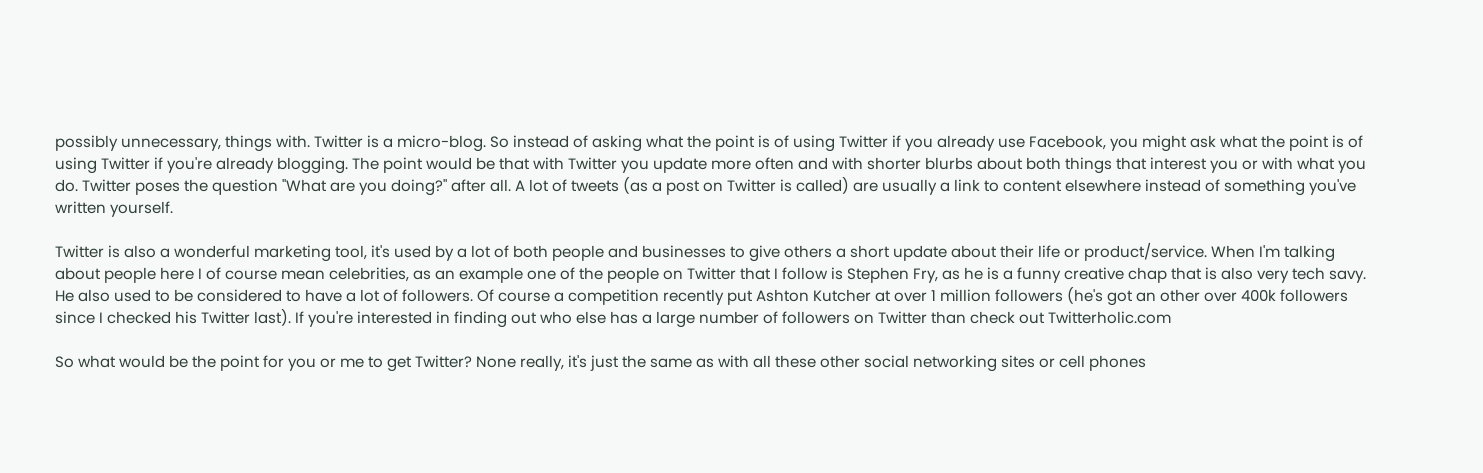possibly unnecessary, things with. Twitter is a micro-blog. So instead of asking what the point is of using Twitter if you already use Facebook, you might ask what the point is of using Twitter if you're already blogging. The point would be that with Twitter you update more often and with shorter blurbs about both things that interest you or with what you do. Twitter poses the question "What are you doing?" after all. A lot of tweets (as a post on Twitter is called) are usually a link to content elsewhere instead of something you've written yourself.

Twitter is also a wonderful marketing tool, it's used by a lot of both people and businesses to give others a short update about their life or product/service. When I'm talking about people here I of course mean celebrities, as an example one of the people on Twitter that I follow is Stephen Fry, as he is a funny creative chap that is also very tech savy. He also used to be considered to have a lot of followers. Of course a competition recently put Ashton Kutcher at over 1 million followers (he's got an other over 400k followers since I checked his Twitter last). If you're interested in finding out who else has a large number of followers on Twitter than check out Twitterholic.com

So what would be the point for you or me to get Twitter? None really, it's just the same as with all these other social networking sites or cell phones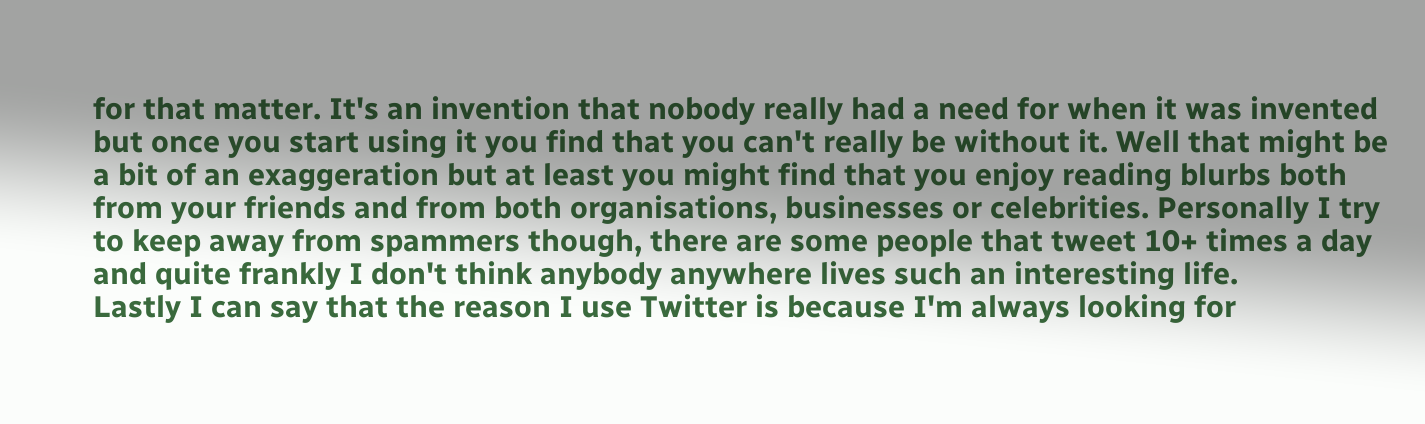for that matter. It's an invention that nobody really had a need for when it was invented but once you start using it you find that you can't really be without it. Well that might be a bit of an exaggeration but at least you might find that you enjoy reading blurbs both from your friends and from both organisations, businesses or celebrities. Personally I try to keep away from spammers though, there are some people that tweet 10+ times a day and quite frankly I don't think anybody anywhere lives such an interesting life.
Lastly I can say that the reason I use Twitter is because I'm always looking for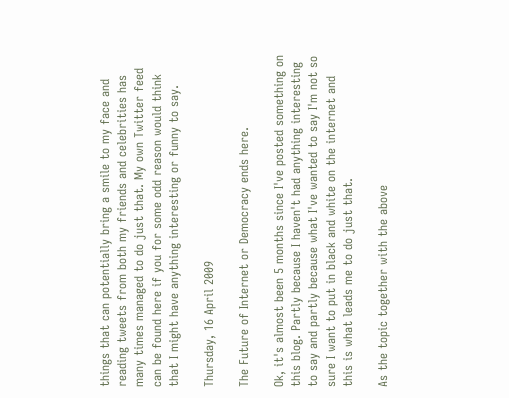things that can potentially bring a smile to my face and reading tweets from both my friends and celebrities has many times managed to do just that. My own Twitter feed can be found here if you for some odd reason would think that I might have anything interesting or funny to say.

Thursday, 16 April 2009

The Future of Internet or Democracy ends here.

Ok, it's almost been 5 months since I've posted something on this blog. Partly because I haven't had anything interesting to say and partly because what I've wanted to say I'm not so sure I want to put in black and white on the internet and this is what leads me to do just that.

As the topic together with the above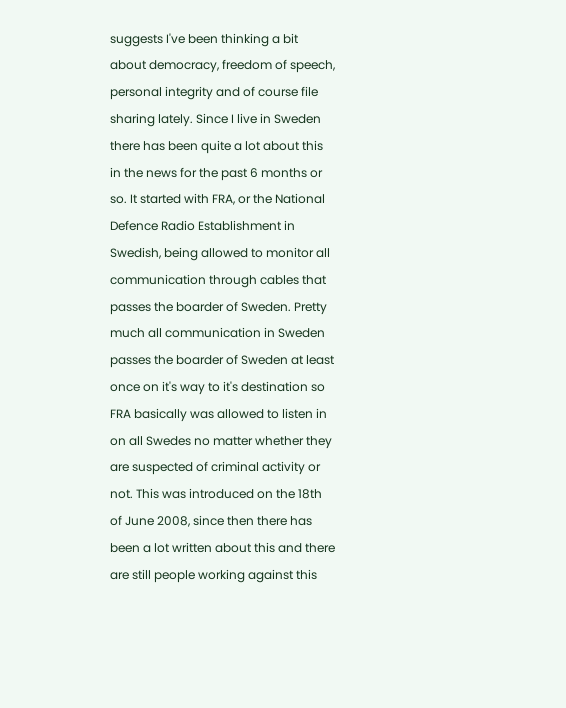suggests I've been thinking a bit about democracy, freedom of speech, personal integrity and of course file sharing lately. Since I live in Sweden there has been quite a lot about this in the news for the past 6 months or so. It started with FRA, or the National Defence Radio Establishment in Swedish, being allowed to monitor all communication through cables that passes the boarder of Sweden. Pretty much all communication in Sweden passes the boarder of Sweden at least once on it's way to it's destination so FRA basically was allowed to listen in on all Swedes no matter whether they are suspected of criminal activity or not. This was introduced on the 18th of June 2008, since then there has been a lot written about this and there are still people working against this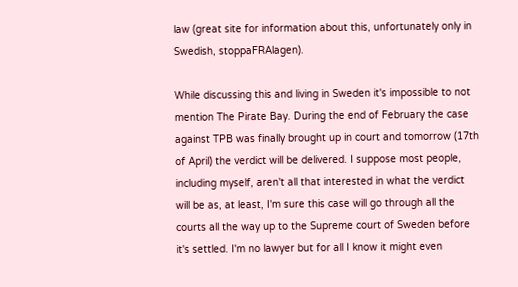law (great site for information about this, unfortunately only in Swedish, stoppaFRAlagen).

While discussing this and living in Sweden it's impossible to not mention The Pirate Bay. During the end of February the case against TPB was finally brought up in court and tomorrow (17th of April) the verdict will be delivered. I suppose most people, including myself, aren't all that interested in what the verdict will be as, at least, I'm sure this case will go through all the courts all the way up to the Supreme court of Sweden before it's settled. I'm no lawyer but for all I know it might even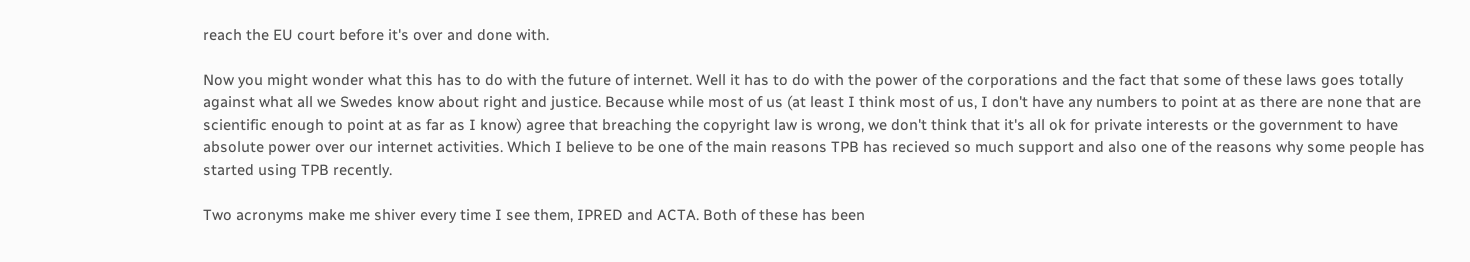reach the EU court before it's over and done with.

Now you might wonder what this has to do with the future of internet. Well it has to do with the power of the corporations and the fact that some of these laws goes totally against what all we Swedes know about right and justice. Because while most of us (at least I think most of us, I don't have any numbers to point at as there are none that are scientific enough to point at as far as I know) agree that breaching the copyright law is wrong, we don't think that it's all ok for private interests or the government to have absolute power over our internet activities. Which I believe to be one of the main reasons TPB has recieved so much support and also one of the reasons why some people has started using TPB recently.

Two acronyms make me shiver every time I see them, IPRED and ACTA. Both of these has been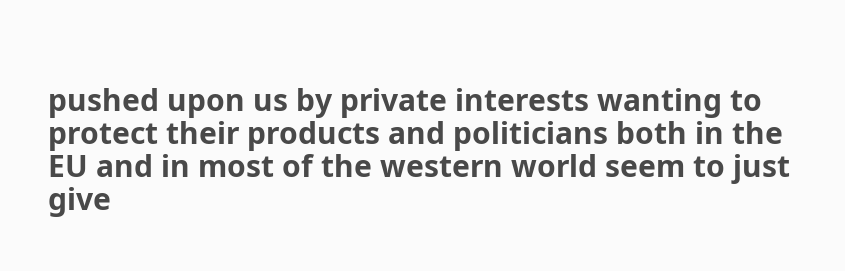pushed upon us by private interests wanting to protect their products and politicians both in the EU and in most of the western world seem to just give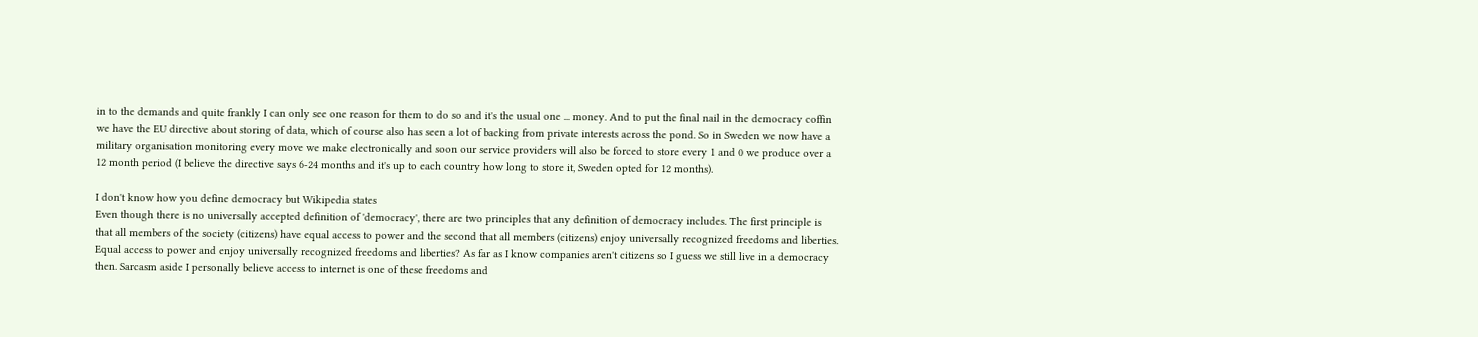in to the demands and quite frankly I can only see one reason for them to do so and it's the usual one ... money. And to put the final nail in the democracy coffin we have the EU directive about storing of data, which of course also has seen a lot of backing from private interests across the pond. So in Sweden we now have a military organisation monitoring every move we make electronically and soon our service providers will also be forced to store every 1 and 0 we produce over a 12 month period (I believe the directive says 6-24 months and it's up to each country how long to store it, Sweden opted for 12 months).

I don't know how you define democracy but Wikipedia states
Even though there is no universally accepted definition of 'democracy', there are two principles that any definition of democracy includes. The first principle is that all members of the society (citizens) have equal access to power and the second that all members (citizens) enjoy universally recognized freedoms and liberties.
Equal access to power and enjoy universally recognized freedoms and liberties? As far as I know companies aren't citizens so I guess we still live in a democracy then. Sarcasm aside I personally believe access to internet is one of these freedoms and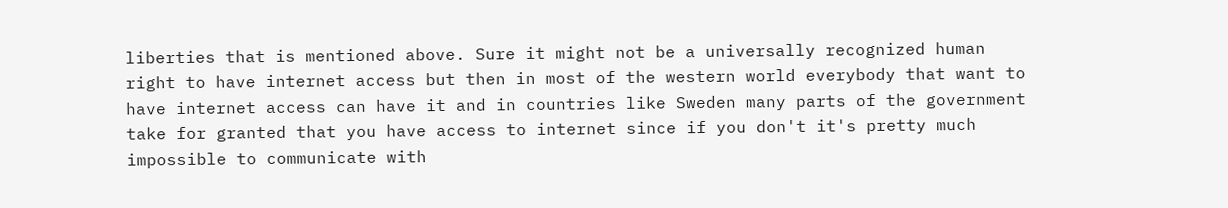liberties that is mentioned above. Sure it might not be a universally recognized human right to have internet access but then in most of the western world everybody that want to have internet access can have it and in countries like Sweden many parts of the government take for granted that you have access to internet since if you don't it's pretty much impossible to communicate with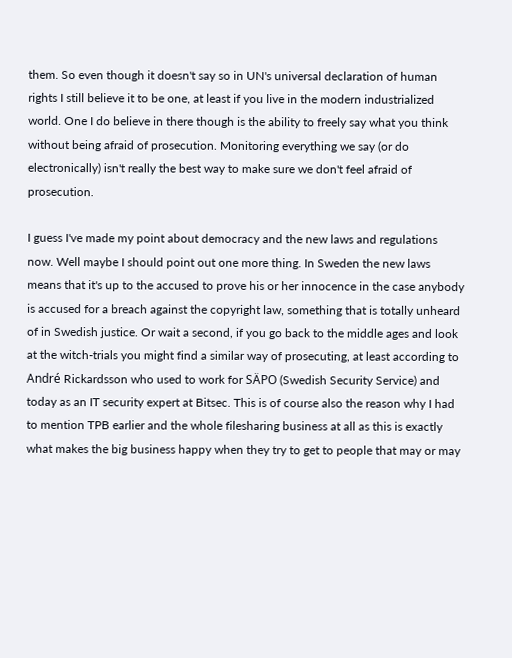them. So even though it doesn't say so in UN's universal declaration of human rights I still believe it to be one, at least if you live in the modern industrialized world. One I do believe in there though is the ability to freely say what you think without being afraid of prosecution. Monitoring everything we say (or do electronically) isn't really the best way to make sure we don't feel afraid of prosecution.

I guess I've made my point about democracy and the new laws and regulations now. Well maybe I should point out one more thing. In Sweden the new laws means that it's up to the accused to prove his or her innocence in the case anybody is accused for a breach against the copyright law, something that is totally unheard of in Swedish justice. Or wait a second, if you go back to the middle ages and look at the witch-trials you might find a similar way of prosecuting, at least according to André Rickardsson who used to work for SÄPO (Swedish Security Service) and today as an IT security expert at Bitsec. This is of course also the reason why I had to mention TPB earlier and the whole filesharing business at all as this is exactly what makes the big business happy when they try to get to people that may or may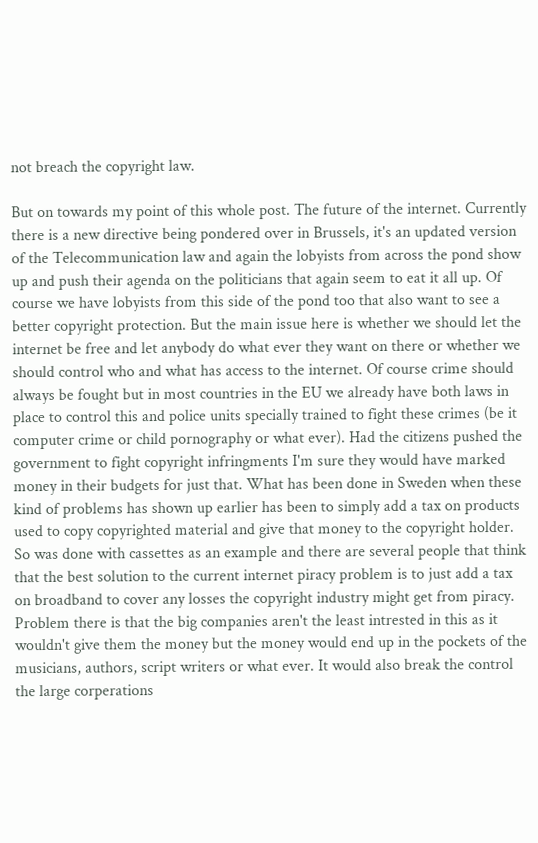not breach the copyright law.

But on towards my point of this whole post. The future of the internet. Currently there is a new directive being pondered over in Brussels, it's an updated version of the Telecommunication law and again the lobyists from across the pond show up and push their agenda on the politicians that again seem to eat it all up. Of course we have lobyists from this side of the pond too that also want to see a better copyright protection. But the main issue here is whether we should let the internet be free and let anybody do what ever they want on there or whether we should control who and what has access to the internet. Of course crime should always be fought but in most countries in the EU we already have both laws in place to control this and police units specially trained to fight these crimes (be it computer crime or child pornography or what ever). Had the citizens pushed the government to fight copyright infringments I'm sure they would have marked money in their budgets for just that. What has been done in Sweden when these kind of problems has shown up earlier has been to simply add a tax on products used to copy copyrighted material and give that money to the copyright holder. So was done with cassettes as an example and there are several people that think that the best solution to the current internet piracy problem is to just add a tax on broadband to cover any losses the copyright industry might get from piracy. Problem there is that the big companies aren't the least intrested in this as it wouldn't give them the money but the money would end up in the pockets of the musicians, authors, script writers or what ever. It would also break the control the large corperations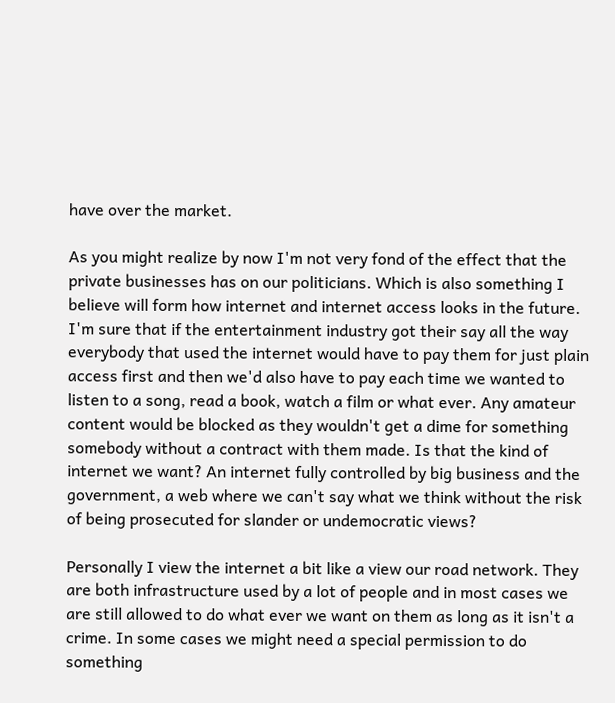have over the market.

As you might realize by now I'm not very fond of the effect that the private businesses has on our politicians. Which is also something I believe will form how internet and internet access looks in the future. I'm sure that if the entertainment industry got their say all the way everybody that used the internet would have to pay them for just plain access first and then we'd also have to pay each time we wanted to listen to a song, read a book, watch a film or what ever. Any amateur content would be blocked as they wouldn't get a dime for something somebody without a contract with them made. Is that the kind of internet we want? An internet fully controlled by big business and the government, a web where we can't say what we think without the risk of being prosecuted for slander or undemocratic views?

Personally I view the internet a bit like a view our road network. They are both infrastructure used by a lot of people and in most cases we are still allowed to do what ever we want on them as long as it isn't a crime. In some cases we might need a special permission to do something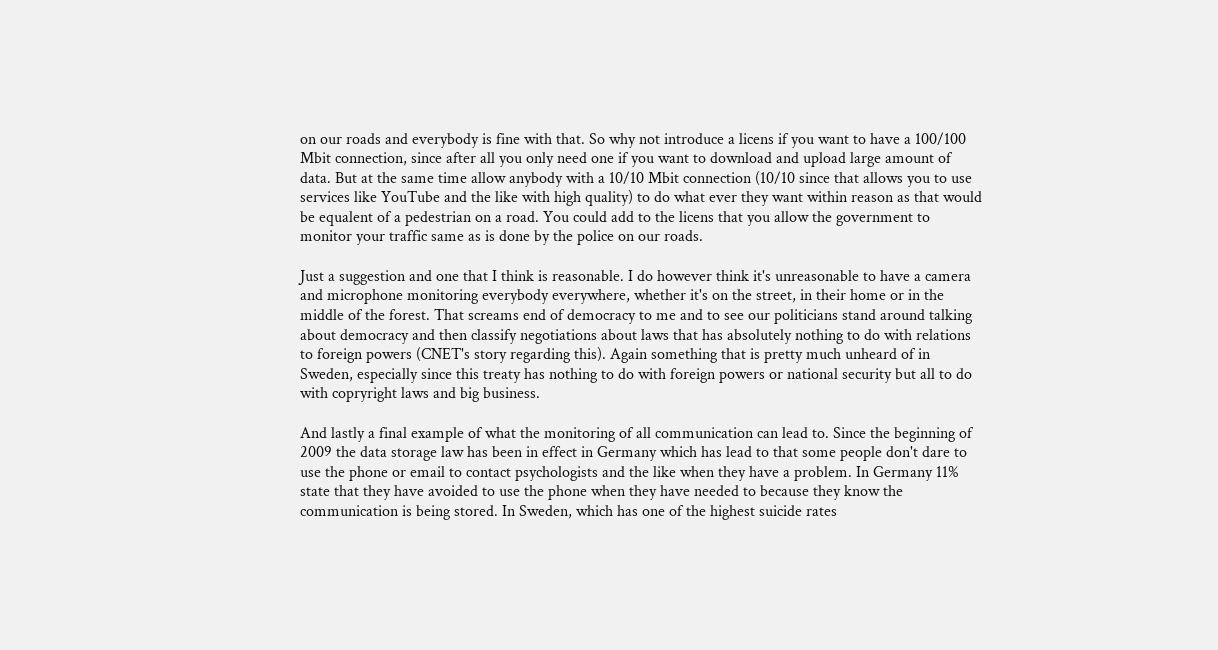on our roads and everybody is fine with that. So why not introduce a licens if you want to have a 100/100 Mbit connection, since after all you only need one if you want to download and upload large amount of data. But at the same time allow anybody with a 10/10 Mbit connection (10/10 since that allows you to use services like YouTube and the like with high quality) to do what ever they want within reason as that would be equalent of a pedestrian on a road. You could add to the licens that you allow the government to monitor your traffic same as is done by the police on our roads.

Just a suggestion and one that I think is reasonable. I do however think it's unreasonable to have a camera and microphone monitoring everybody everywhere, whether it's on the street, in their home or in the middle of the forest. That screams end of democracy to me and to see our politicians stand around talking about democracy and then classify negotiations about laws that has absolutely nothing to do with relations to foreign powers (CNET's story regarding this). Again something that is pretty much unheard of in Sweden, especially since this treaty has nothing to do with foreign powers or national security but all to do with copryright laws and big business.

And lastly a final example of what the monitoring of all communication can lead to. Since the beginning of 2009 the data storage law has been in effect in Germany which has lead to that some people don't dare to use the phone or email to contact psychologists and the like when they have a problem. In Germany 11% state that they have avoided to use the phone when they have needed to because they know the communication is being stored. In Sweden, which has one of the highest suicide rates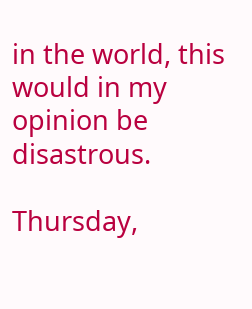in the world, this would in my opinion be disastrous.

Thursday,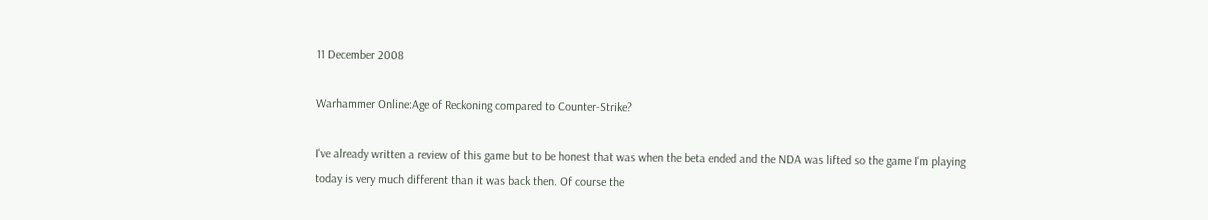11 December 2008

Warhammer Online:Age of Reckoning compared to Counter-Strike?

I've already written a review of this game but to be honest that was when the beta ended and the NDA was lifted so the game I'm playing today is very much different than it was back then. Of course the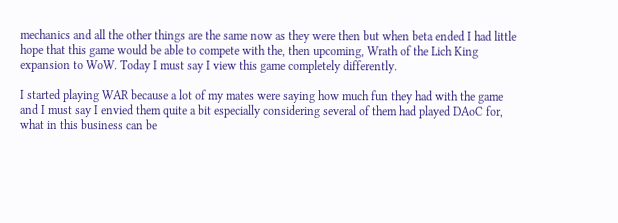mechanics and all the other things are the same now as they were then but when beta ended I had little hope that this game would be able to compete with the, then upcoming, Wrath of the Lich King expansion to WoW. Today I must say I view this game completely differently.

I started playing WAR because a lot of my mates were saying how much fun they had with the game and I must say I envied them quite a bit especially considering several of them had played DAoC for, what in this business can be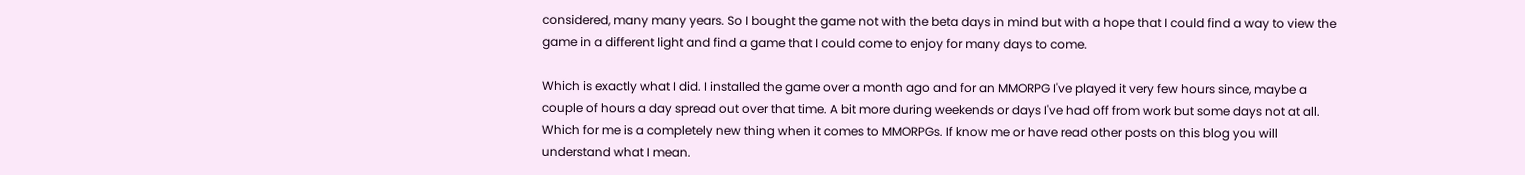considered, many many years. So I bought the game not with the beta days in mind but with a hope that I could find a way to view the game in a different light and find a game that I could come to enjoy for many days to come.

Which is exactly what I did. I installed the game over a month ago and for an MMORPG I've played it very few hours since, maybe a couple of hours a day spread out over that time. A bit more during weekends or days I've had off from work but some days not at all. Which for me is a completely new thing when it comes to MMORPGs. If know me or have read other posts on this blog you will understand what I mean.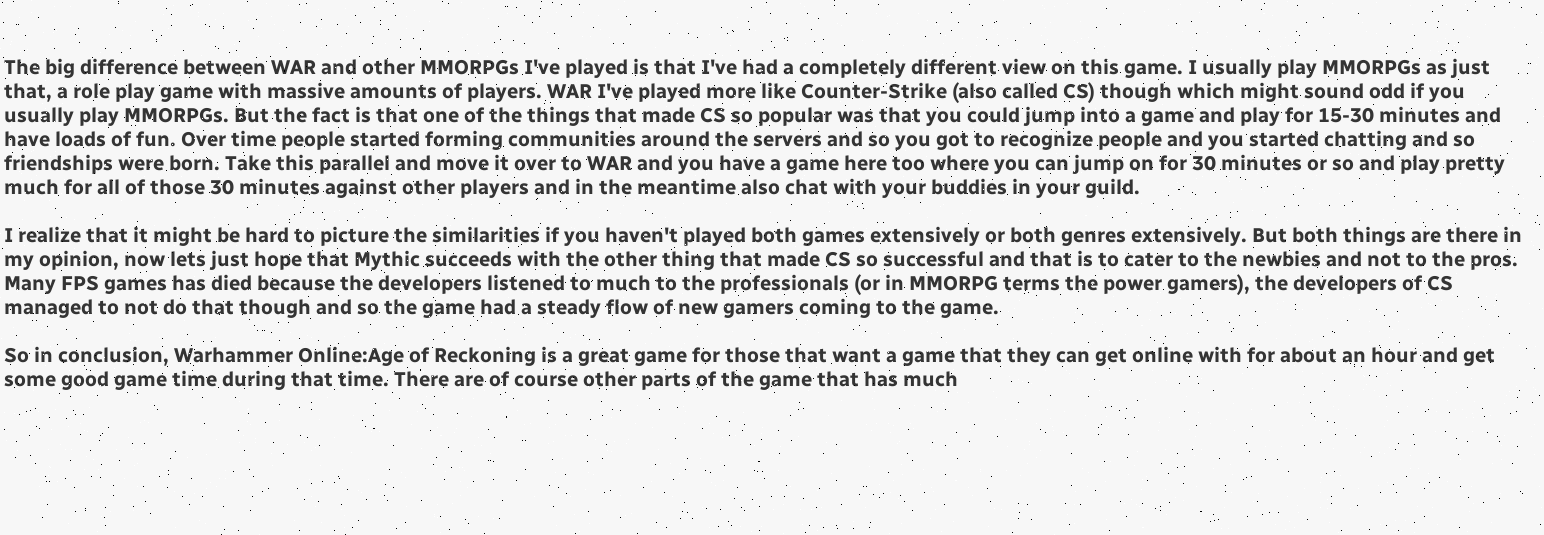The big difference between WAR and other MMORPGs I've played is that I've had a completely different view on this game. I usually play MMORPGs as just that, a role play game with massive amounts of players. WAR I've played more like Counter-Strike (also called CS) though which might sound odd if you usually play MMORPGs. But the fact is that one of the things that made CS so popular was that you could jump into a game and play for 15-30 minutes and have loads of fun. Over time people started forming communities around the servers and so you got to recognize people and you started chatting and so friendships were born. Take this parallel and move it over to WAR and you have a game here too where you can jump on for 30 minutes or so and play pretty much for all of those 30 minutes against other players and in the meantime also chat with your buddies in your guild.

I realize that it might be hard to picture the similarities if you haven't played both games extensively or both genres extensively. But both things are there in my opinion, now lets just hope that Mythic succeeds with the other thing that made CS so successful and that is to cater to the newbies and not to the pros. Many FPS games has died because the developers listened to much to the professionals (or in MMORPG terms the power gamers), the developers of CS managed to not do that though and so the game had a steady flow of new gamers coming to the game.

So in conclusion, Warhammer Online:Age of Reckoning is a great game for those that want a game that they can get online with for about an hour and get some good game time during that time. There are of course other parts of the game that has much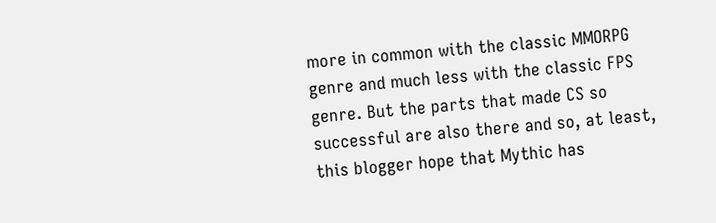more in common with the classic MMORPG genre and much less with the classic FPS genre. But the parts that made CS so successful are also there and so, at least, this blogger hope that Mythic has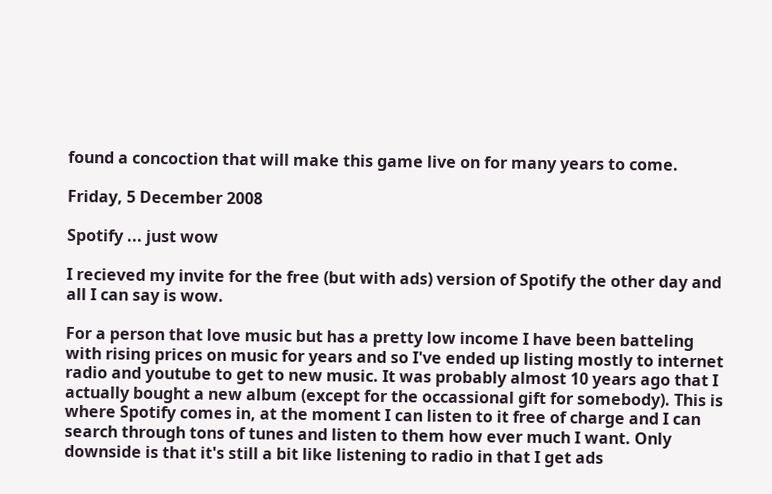found a concoction that will make this game live on for many years to come.

Friday, 5 December 2008

Spotify ... just wow

I recieved my invite for the free (but with ads) version of Spotify the other day and all I can say is wow.

For a person that love music but has a pretty low income I have been batteling with rising prices on music for years and so I've ended up listing mostly to internet radio and youtube to get to new music. It was probably almost 10 years ago that I actually bought a new album (except for the occassional gift for somebody). This is where Spotify comes in, at the moment I can listen to it free of charge and I can search through tons of tunes and listen to them how ever much I want. Only downside is that it's still a bit like listening to radio in that I get ads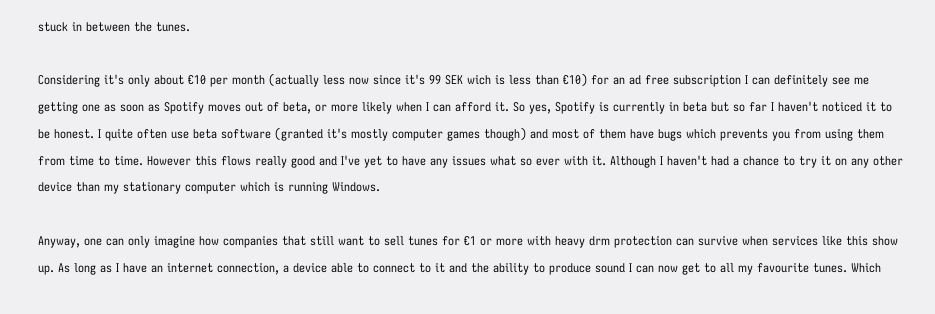stuck in between the tunes.

Considering it's only about €10 per month (actually less now since it's 99 SEK wich is less than €10) for an ad free subscription I can definitely see me getting one as soon as Spotify moves out of beta, or more likely when I can afford it. So yes, Spotify is currently in beta but so far I haven't noticed it to be honest. I quite often use beta software (granted it's mostly computer games though) and most of them have bugs which prevents you from using them from time to time. However this flows really good and I've yet to have any issues what so ever with it. Although I haven't had a chance to try it on any other device than my stationary computer which is running Windows.

Anyway, one can only imagine how companies that still want to sell tunes for €1 or more with heavy drm protection can survive when services like this show up. As long as I have an internet connection, a device able to connect to it and the ability to produce sound I can now get to all my favourite tunes. Which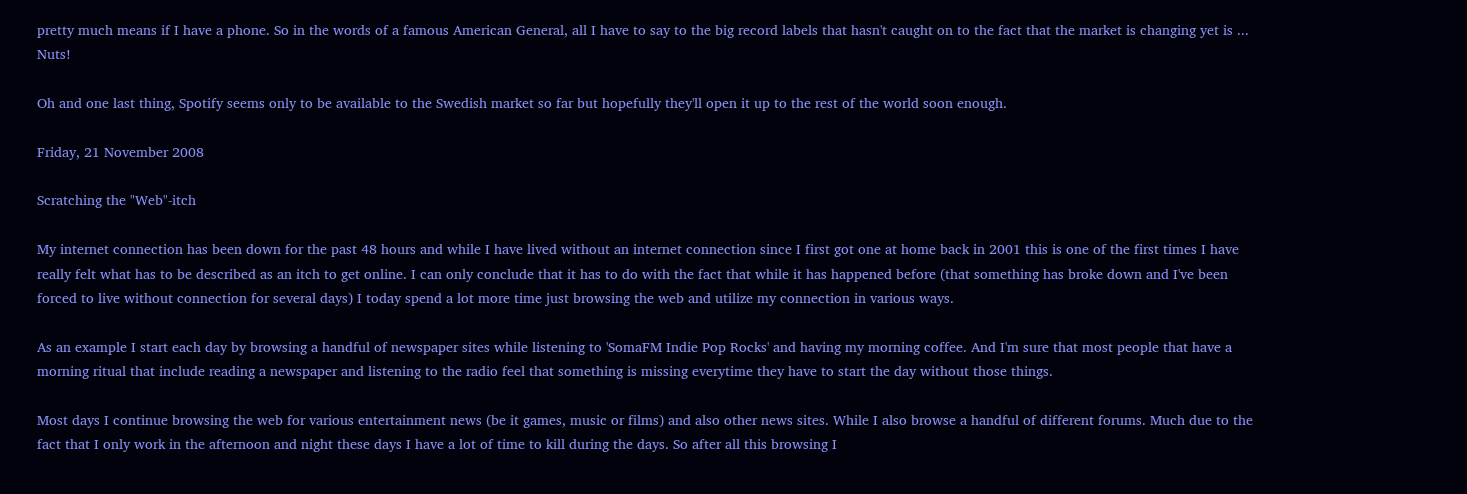pretty much means if I have a phone. So in the words of a famous American General, all I have to say to the big record labels that hasn't caught on to the fact that the market is changing yet is ... Nuts!

Oh and one last thing, Spotify seems only to be available to the Swedish market so far but hopefully they'll open it up to the rest of the world soon enough.

Friday, 21 November 2008

Scratching the "Web"-itch

My internet connection has been down for the past 48 hours and while I have lived without an internet connection since I first got one at home back in 2001 this is one of the first times I have really felt what has to be described as an itch to get online. I can only conclude that it has to do with the fact that while it has happened before (that something has broke down and I've been forced to live without connection for several days) I today spend a lot more time just browsing the web and utilize my connection in various ways.

As an example I start each day by browsing a handful of newspaper sites while listening to 'SomaFM Indie Pop Rocks' and having my morning coffee. And I'm sure that most people that have a morning ritual that include reading a newspaper and listening to the radio feel that something is missing everytime they have to start the day without those things.

Most days I continue browsing the web for various entertainment news (be it games, music or films) and also other news sites. While I also browse a handful of different forums. Much due to the fact that I only work in the afternoon and night these days I have a lot of time to kill during the days. So after all this browsing I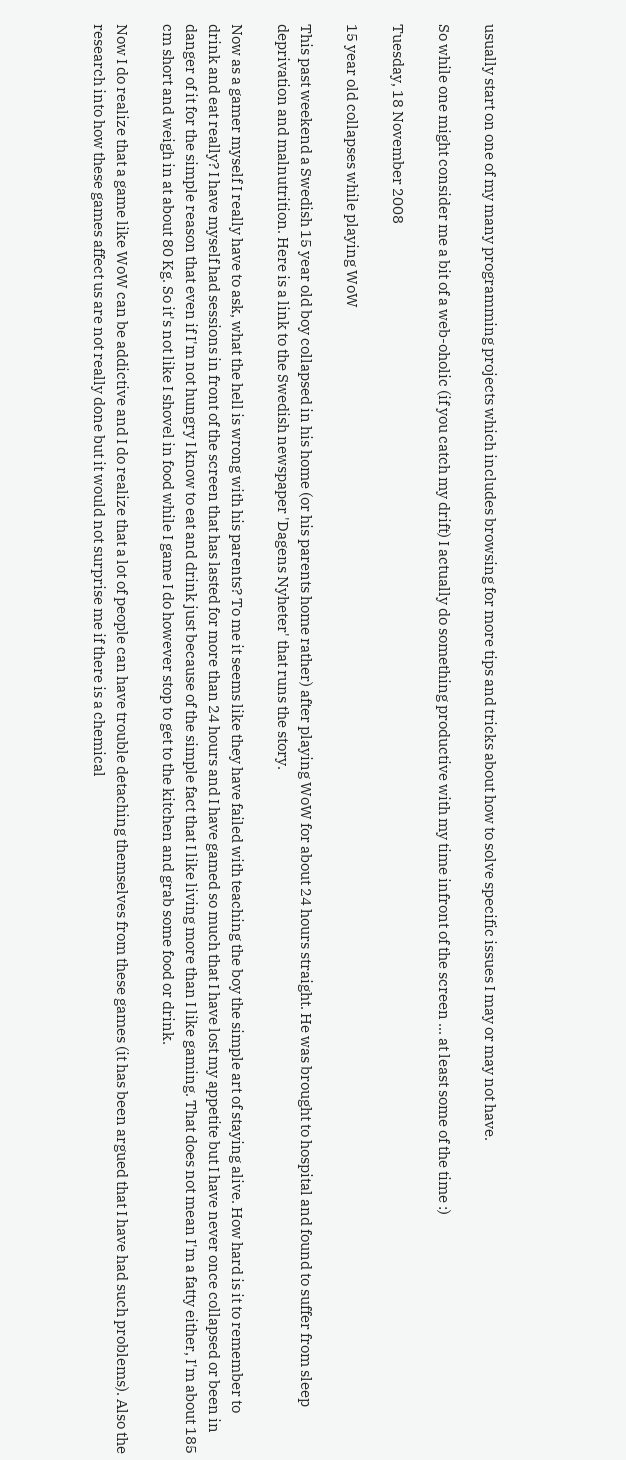usually start on one of my many programming projects which includes browsing for more tips and tricks about how to solve specific issues I may or may not have.

So while one might consider me a bit of a web-oholic (if you catch my drift) I actually do something productive with my time infront of the screen ... at least some of the time :)

Tuesday, 18 November 2008

15 year old collapses while playing WoW

This past weekend a Swedish 15 year old boy collapsed in his home (or his parents home rather) after playing WoW for about 24 hours straight. He was brought to hospital and found to suffer from sleep deprivation and malnutrition. Here is a link to the Swedish newspaper 'Dagens Nyheter' that runs the story.

Now as a gamer myself I really have to ask, what the hell is wrong with his parents? To me it seems like they have failed with teaching the boy the simple art of staying alive. How hard is it to remember to drink and eat really? I have myself had sessions in front of the screen that has lasted for more than 24 hours and I have gamed so much that I have lost my appetite but I have never once collapsed or been in danger of it for the simple reason that even if I'm not hungry I know to eat and drink just because of the simple fact that I like living more than I like gaming. That does not mean I'm a fatty either, I'm about 185 cm short and weigh in at about 80 Kg. So it's not like I shovel in food while I game I do however stop to get to the kitchen and grab some food or drink.

Now I do realize that a game like WoW can be addictive and I do realize that a lot of people can have trouble detaching themselves from these games (it has been argued that I have had such problems). Also the research into how these games affect us are not really done but it would not surprise me if there is a chemical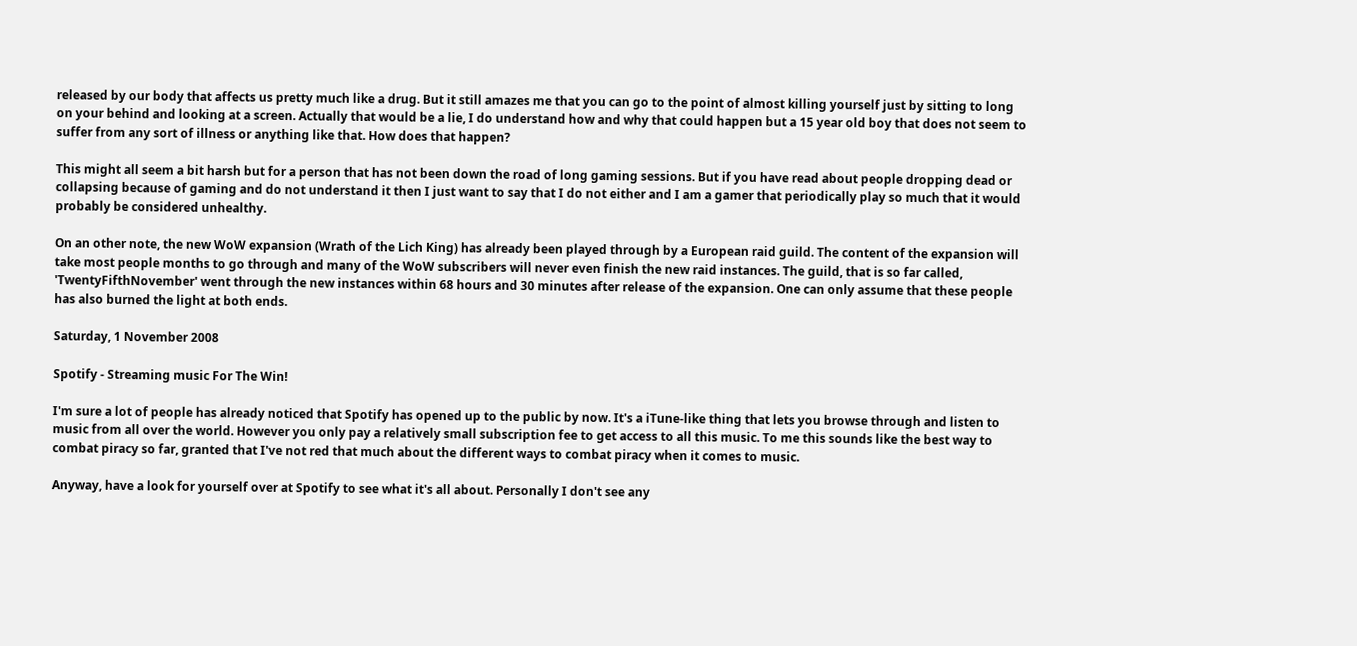released by our body that affects us pretty much like a drug. But it still amazes me that you can go to the point of almost killing yourself just by sitting to long on your behind and looking at a screen. Actually that would be a lie, I do understand how and why that could happen but a 15 year old boy that does not seem to suffer from any sort of illness or anything like that. How does that happen?

This might all seem a bit harsh but for a person that has not been down the road of long gaming sessions. But if you have read about people dropping dead or collapsing because of gaming and do not understand it then I just want to say that I do not either and I am a gamer that periodically play so much that it would probably be considered unhealthy.

On an other note, the new WoW expansion (Wrath of the Lich King) has already been played through by a European raid guild. The content of the expansion will take most people months to go through and many of the WoW subscribers will never even finish the new raid instances. The guild, that is so far called, 'TwentyFifthNovember' went through the new instances within 68 hours and 30 minutes after release of the expansion. One can only assume that these people has also burned the light at both ends.

Saturday, 1 November 2008

Spotify - Streaming music For The Win!

I'm sure a lot of people has already noticed that Spotify has opened up to the public by now. It's a iTune-like thing that lets you browse through and listen to music from all over the world. However you only pay a relatively small subscription fee to get access to all this music. To me this sounds like the best way to combat piracy so far, granted that I've not red that much about the different ways to combat piracy when it comes to music.

Anyway, have a look for yourself over at Spotify to see what it's all about. Personally I don't see any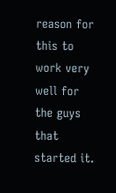reason for this to work very well for the guys that started it.